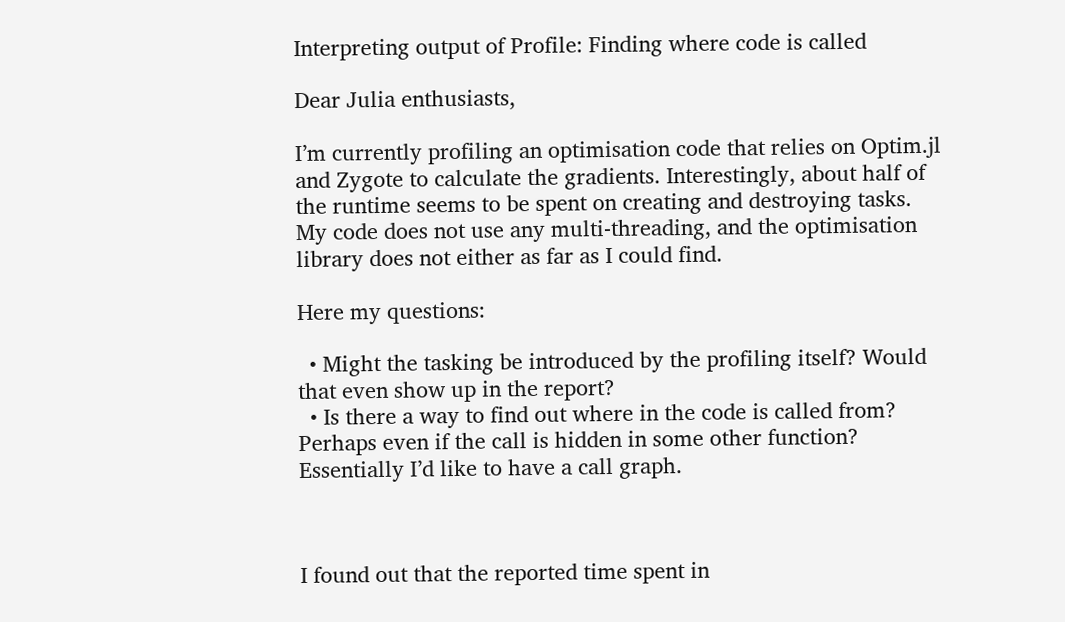Interpreting output of Profile: Finding where code is called

Dear Julia enthusiasts,

I’m currently profiling an optimisation code that relies on Optim.jl and Zygote to calculate the gradients. Interestingly, about half of the runtime seems to be spent on creating and destroying tasks. My code does not use any multi-threading, and the optimisation library does not either as far as I could find.

Here my questions:

  • Might the tasking be introduced by the profiling itself? Would that even show up in the report?
  • Is there a way to find out where in the code is called from? Perhaps even if the call is hidden in some other function? Essentially I’d like to have a call graph.



I found out that the reported time spent in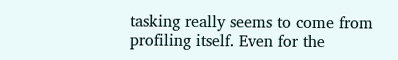tasking really seems to come from profiling itself. Even for the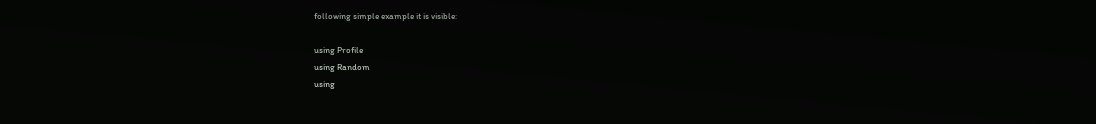following simple example it is visible:

using Profile
using Random
using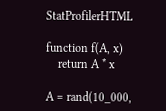StatProfilerHTML

function f(A, x)
    return A * x

A = rand(10_000,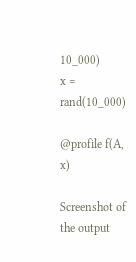10_000)
x = rand(10_000)

@profile f(A, x)

Screenshot of the output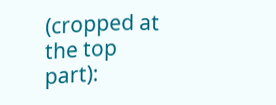(cropped at the top part):